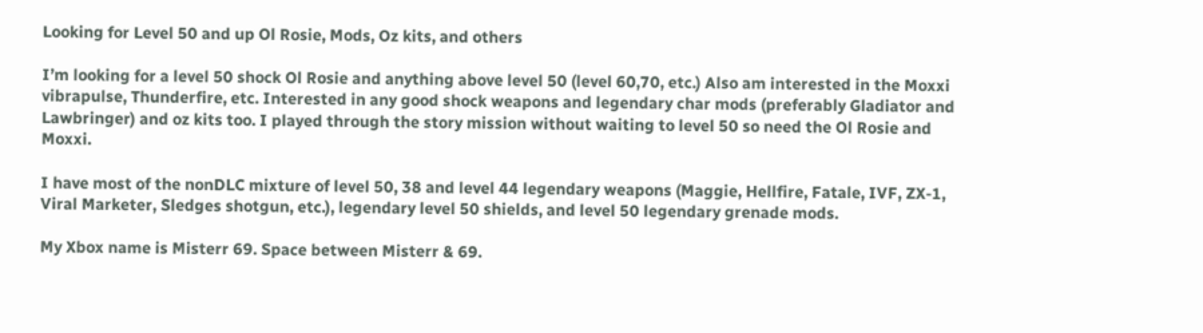Looking for Level 50 and up Ol Rosie, Mods, Oz kits, and others

I’m looking for a level 50 shock Ol Rosie and anything above level 50 (level 60,70, etc.) Also am interested in the Moxxi vibrapulse, Thunderfire, etc. Interested in any good shock weapons and legendary char mods (preferably Gladiator and Lawbringer) and oz kits too. I played through the story mission without waiting to level 50 so need the Ol Rosie and Moxxi.

I have most of the nonDLC mixture of level 50, 38 and level 44 legendary weapons (Maggie, Hellfire, Fatale, IVF, ZX-1, Viral Marketer, Sledges shotgun, etc.), legendary level 50 shields, and level 50 legendary grenade mods.

My Xbox name is Misterr 69. Space between Misterr & 69.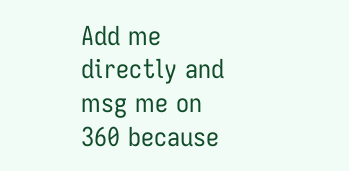Add me directly and msg me on 360 because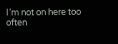I’m not on here too often